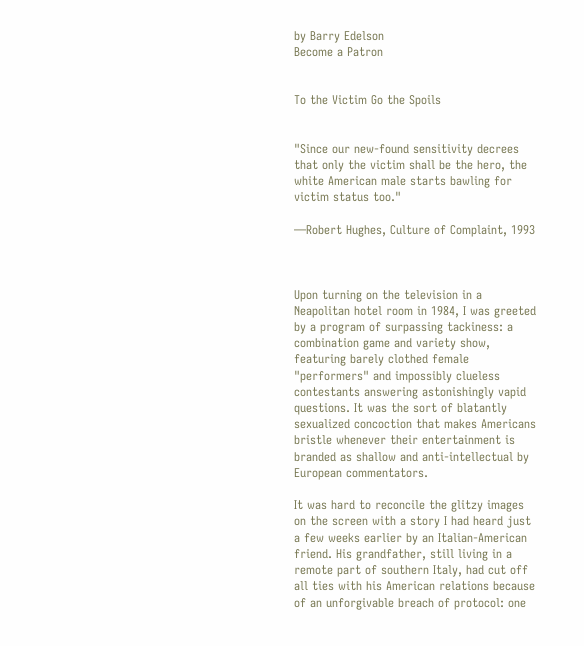by Barry Edelson
Become a Patron


To the Victim Go the Spoils


"Since our new-found sensitivity decrees that only the victim shall be the hero, the white American male starts bawling for victim status too."

—Robert Hughes, Culture of Complaint, 1993



Upon turning on the television in a Neapolitan hotel room in 1984, I was greeted by a program of surpassing tackiness: a combination game and variety show, featuring barely clothed female "performers" and impossibly clueless contestants answering astonishingly vapid questions. It was the sort of blatantly sexualized concoction that makes Americans bristle whenever their entertainment is branded as shallow and anti-intellectual by European commentators.

It was hard to reconcile the glitzy images on the screen with a story I had heard just a few weeks earlier by an Italian-American friend. His grandfather, still living in a remote part of southern Italy, had cut off all ties with his American relations because of an unforgivable breach of protocol: one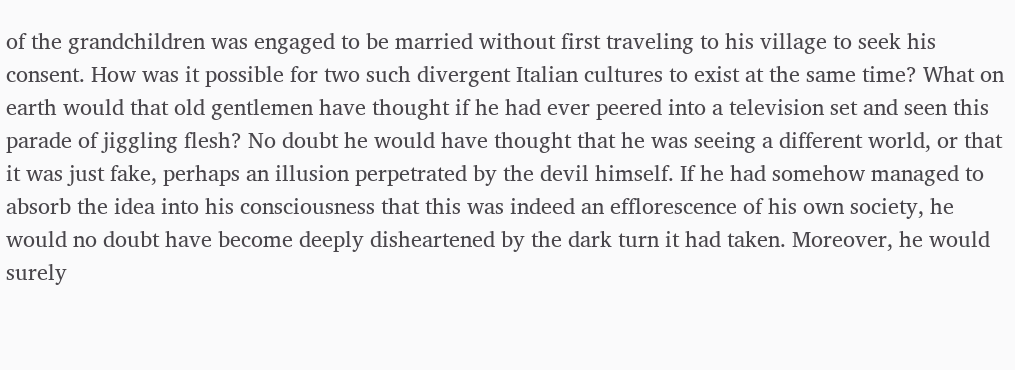of the grandchildren was engaged to be married without first traveling to his village to seek his consent. How was it possible for two such divergent Italian cultures to exist at the same time? What on earth would that old gentlemen have thought if he had ever peered into a television set and seen this parade of jiggling flesh? No doubt he would have thought that he was seeing a different world, or that it was just fake, perhaps an illusion perpetrated by the devil himself. If he had somehow managed to absorb the idea into his consciousness that this was indeed an efflorescence of his own society, he would no doubt have become deeply disheartened by the dark turn it had taken. Moreover, he would surely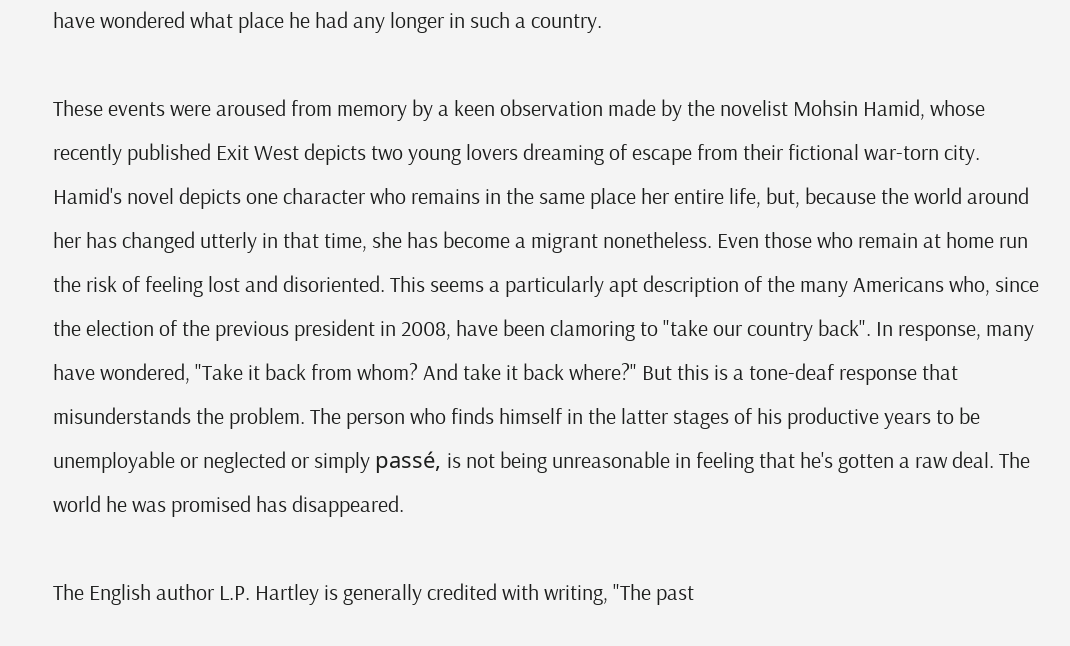have wondered what place he had any longer in such a country.

These events were aroused from memory by a keen observation made by the novelist Mohsin Hamid, whose recently published Exit West depicts two young lovers dreaming of escape from their fictional war-torn city. Hamid's novel depicts one character who remains in the same place her entire life, but, because the world around her has changed utterly in that time, she has become a migrant nonetheless. Even those who remain at home run the risk of feeling lost and disoriented. This seems a particularly apt description of the many Americans who, since the election of the previous president in 2008, have been clamoring to "take our country back". In response, many have wondered, "Take it back from whom? And take it back where?" But this is a tone-deaf response that misunderstands the problem. The person who finds himself in the latter stages of his productive years to be unemployable or neglected or simply passé, is not being unreasonable in feeling that he's gotten a raw deal. The world he was promised has disappeared.

The English author L.P. Hartley is generally credited with writing, "The past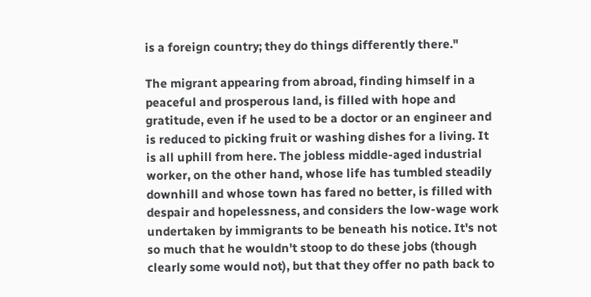is a foreign country; they do things differently there."

The migrant appearing from abroad, finding himself in a peaceful and prosperous land, is filled with hope and gratitude, even if he used to be a doctor or an engineer and is reduced to picking fruit or washing dishes for a living. It is all uphill from here. The jobless middle-aged industrial worker, on the other hand, whose life has tumbled steadily downhill and whose town has fared no better, is filled with despair and hopelessness, and considers the low-wage work undertaken by immigrants to be beneath his notice. It's not so much that he wouldn't stoop to do these jobs (though clearly some would not), but that they offer no path back to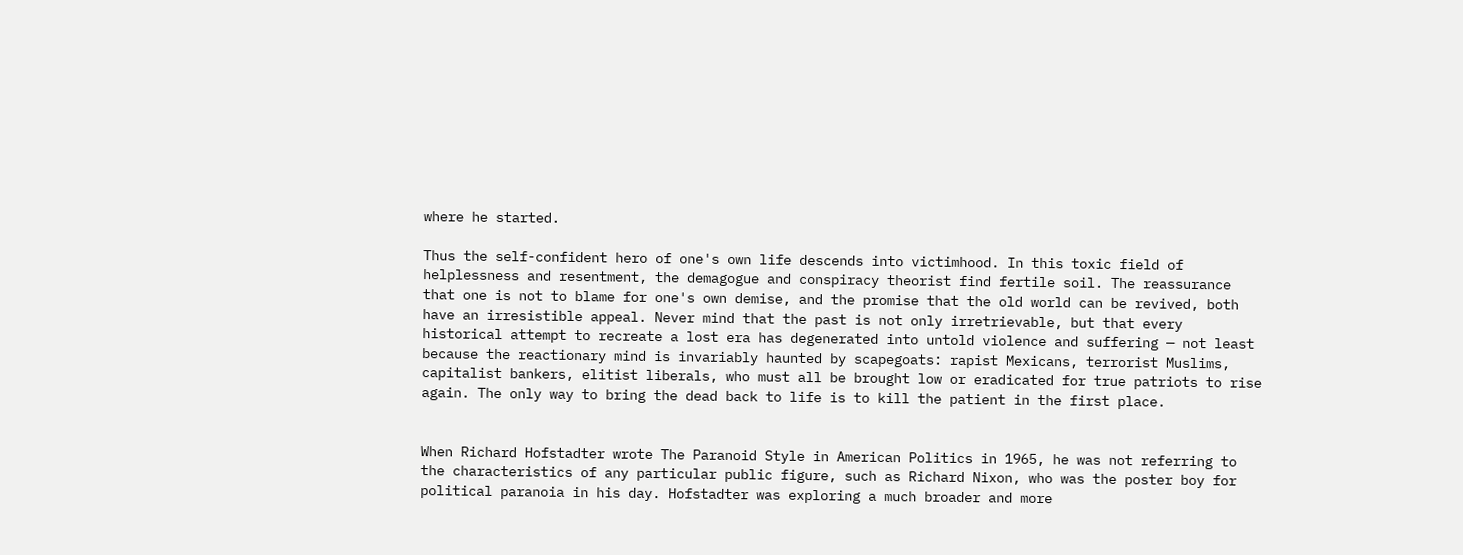where he started.

Thus the self-confident hero of one's own life descends into victimhood. In this toxic field of helplessness and resentment, the demagogue and conspiracy theorist find fertile soil. The reassurance that one is not to blame for one's own demise, and the promise that the old world can be revived, both have an irresistible appeal. Never mind that the past is not only irretrievable, but that every historical attempt to recreate a lost era has degenerated into untold violence and suffering — not least because the reactionary mind is invariably haunted by scapegoats: rapist Mexicans, terrorist Muslims, capitalist bankers, elitist liberals, who must all be brought low or eradicated for true patriots to rise again. The only way to bring the dead back to life is to kill the patient in the first place.


When Richard Hofstadter wrote The Paranoid Style in American Politics in 1965, he was not referring to the characteristics of any particular public figure, such as Richard Nixon, who was the poster boy for political paranoia in his day. Hofstadter was exploring a much broader and more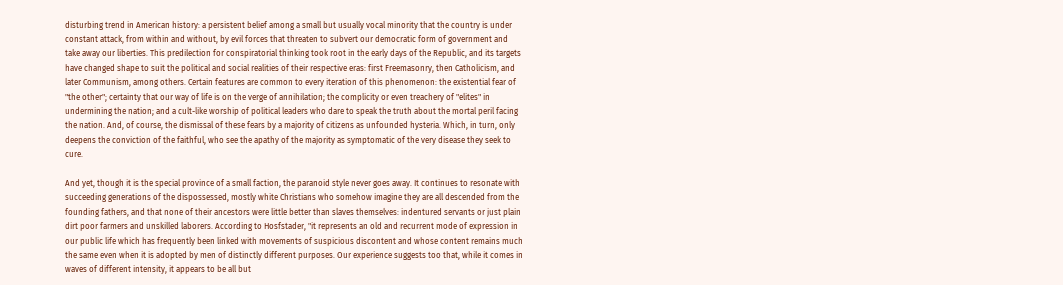disturbing trend in American history: a persistent belief among a small but usually vocal minority that the country is under constant attack, from within and without, by evil forces that threaten to subvert our democratic form of government and take away our liberties. This predilection for conspiratorial thinking took root in the early days of the Republic, and its targets have changed shape to suit the political and social realities of their respective eras: first Freemasonry, then Catholicism, and later Communism, among others. Certain features are common to every iteration of this phenomenon: the existential fear of "the other"; certainty that our way of life is on the verge of annihilation; the complicity or even treachery of "elites" in undermining the nation; and a cult-like worship of political leaders who dare to speak the truth about the mortal peril facing the nation. And, of course, the dismissal of these fears by a majority of citizens as unfounded hysteria. Which, in turn, only deepens the conviction of the faithful, who see the apathy of the majority as symptomatic of the very disease they seek to cure.

And yet, though it is the special province of a small faction, the paranoid style never goes away. It continues to resonate with succeeding generations of the dispossessed, mostly white Christians who somehow imagine they are all descended from the founding fathers, and that none of their ancestors were little better than slaves themselves: indentured servants or just plain dirt poor farmers and unskilled laborers. According to Hosfstader, "it represents an old and recurrent mode of expression in our public life which has frequently been linked with movements of suspicious discontent and whose content remains much the same even when it is adopted by men of distinctly different purposes. Our experience suggests too that, while it comes in waves of different intensity, it appears to be all but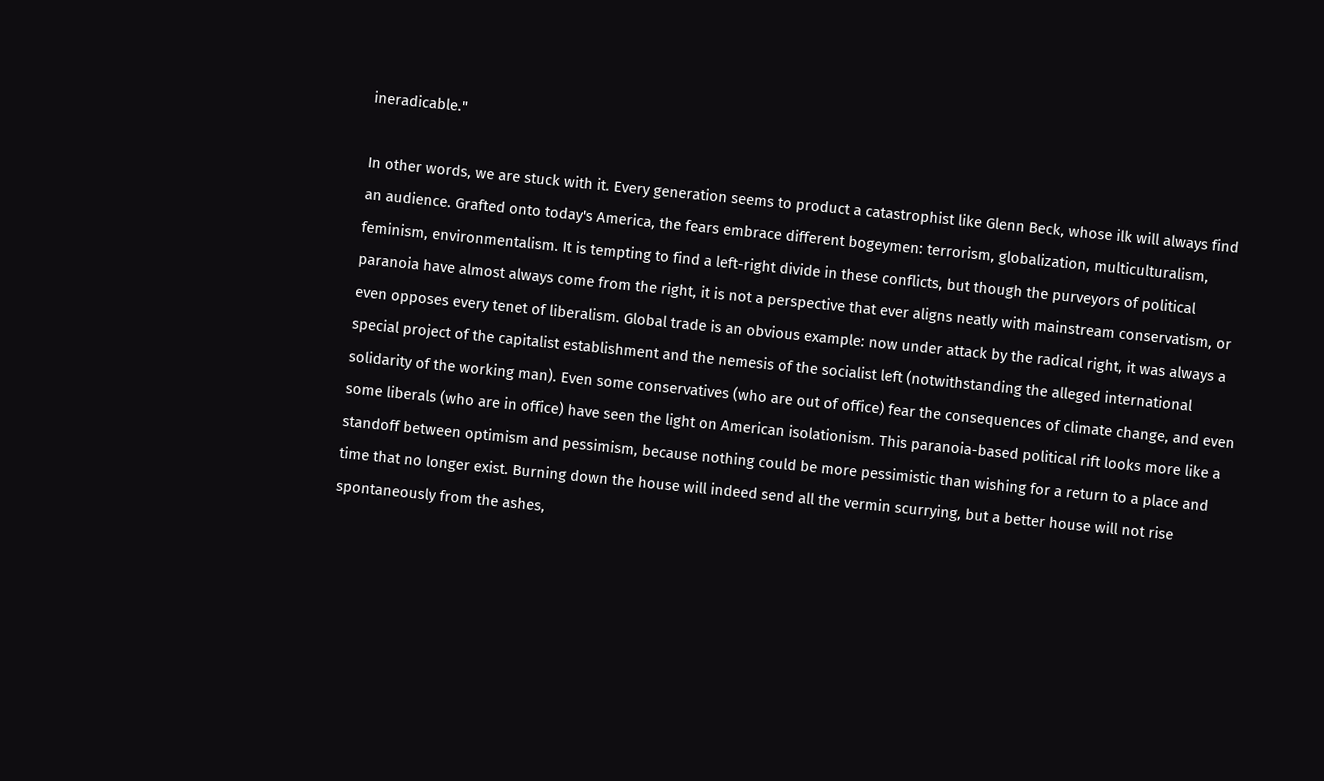ineradicable."

In other words, we are stuck with it. Every generation seems to product a catastrophist like Glenn Beck, whose ilk will always find an audience. Grafted onto today's America, the fears embrace different bogeymen: terrorism, globalization, multiculturalism, feminism, environmentalism. It is tempting to find a left-right divide in these conflicts, but though the purveyors of political paranoia have almost always come from the right, it is not a perspective that ever aligns neatly with mainstream conservatism, or even opposes every tenet of liberalism. Global trade is an obvious example: now under attack by the radical right, it was always a special project of the capitalist establishment and the nemesis of the socialist left (notwithstanding the alleged international solidarity of the working man). Even some conservatives (who are out of office) fear the consequences of climate change, and even some liberals (who are in office) have seen the light on American isolationism. This paranoia-based political rift looks more like a standoff between optimism and pessimism, because nothing could be more pessimistic than wishing for a return to a place and time that no longer exist. Burning down the house will indeed send all the vermin scurrying, but a better house will not rise spontaneously from the ashes,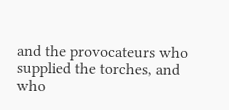and the provocateurs who supplied the torches, and who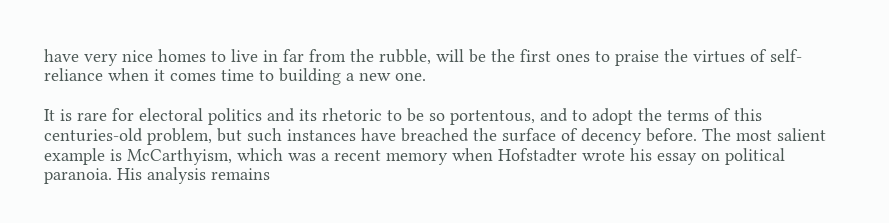have very nice homes to live in far from the rubble, will be the first ones to praise the virtues of self-reliance when it comes time to building a new one.

It is rare for electoral politics and its rhetoric to be so portentous, and to adopt the terms of this centuries-old problem, but such instances have breached the surface of decency before. The most salient example is McCarthyism, which was a recent memory when Hofstadter wrote his essay on political paranoia. His analysis remains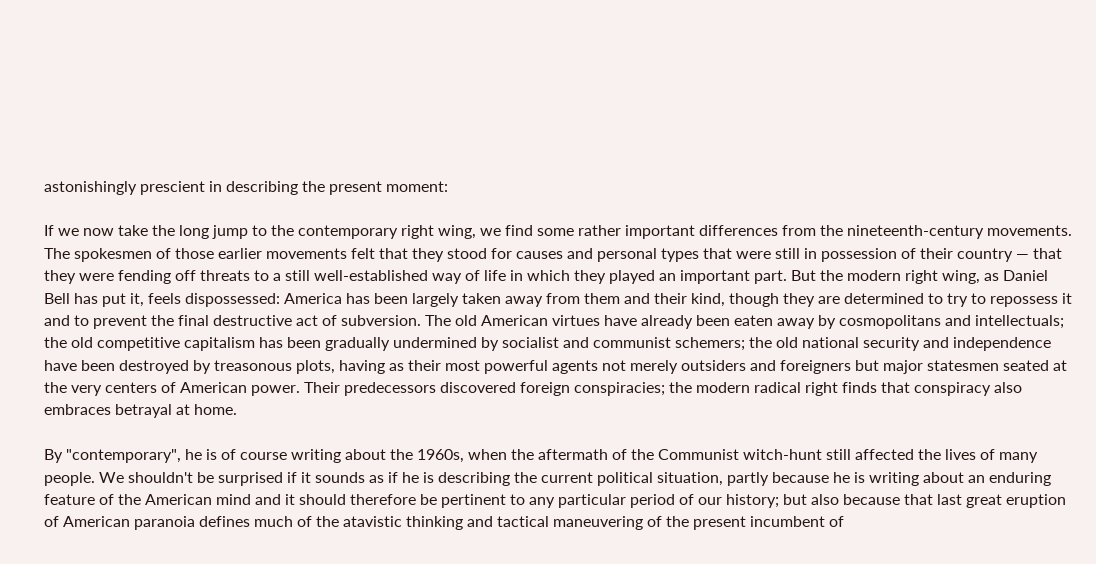astonishingly prescient in describing the present moment:

If we now take the long jump to the contemporary right wing, we find some rather important differences from the nineteenth-century movements. The spokesmen of those earlier movements felt that they stood for causes and personal types that were still in possession of their country — that they were fending off threats to a still well-established way of life in which they played an important part. But the modern right wing, as Daniel Bell has put it, feels dispossessed: America has been largely taken away from them and their kind, though they are determined to try to repossess it and to prevent the final destructive act of subversion. The old American virtues have already been eaten away by cosmopolitans and intellectuals; the old competitive capitalism has been gradually undermined by socialist and communist schemers; the old national security and independence have been destroyed by treasonous plots, having as their most powerful agents not merely outsiders and foreigners but major statesmen seated at the very centers of American power. Their predecessors discovered foreign conspiracies; the modern radical right finds that conspiracy also embraces betrayal at home.

By "contemporary", he is of course writing about the 1960s, when the aftermath of the Communist witch-hunt still affected the lives of many people. We shouldn't be surprised if it sounds as if he is describing the current political situation, partly because he is writing about an enduring feature of the American mind and it should therefore be pertinent to any particular period of our history; but also because that last great eruption of American paranoia defines much of the atavistic thinking and tactical maneuvering of the present incumbent of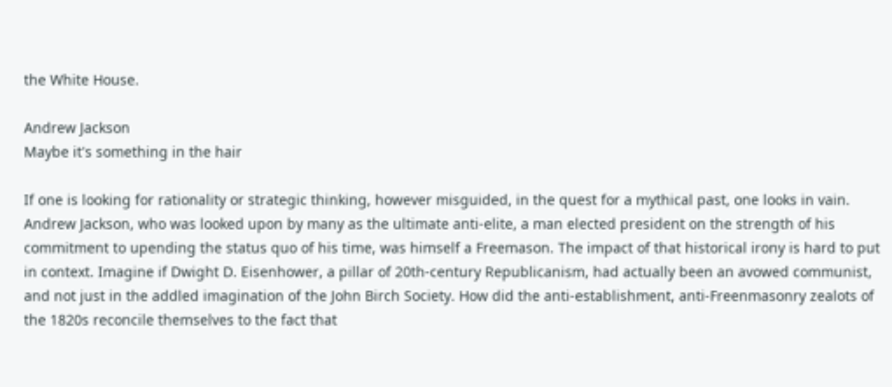the White House.

Andrew Jackson
Maybe it's something in the hair

If one is looking for rationality or strategic thinking, however misguided, in the quest for a mythical past, one looks in vain. Andrew Jackson, who was looked upon by many as the ultimate anti-elite, a man elected president on the strength of his commitment to upending the status quo of his time, was himself a Freemason. The impact of that historical irony is hard to put in context. Imagine if Dwight D. Eisenhower, a pillar of 20th-century Republicanism, had actually been an avowed communist, and not just in the addled imagination of the John Birch Society. How did the anti-establishment, anti-Freenmasonry zealots of the 1820s reconcile themselves to the fact that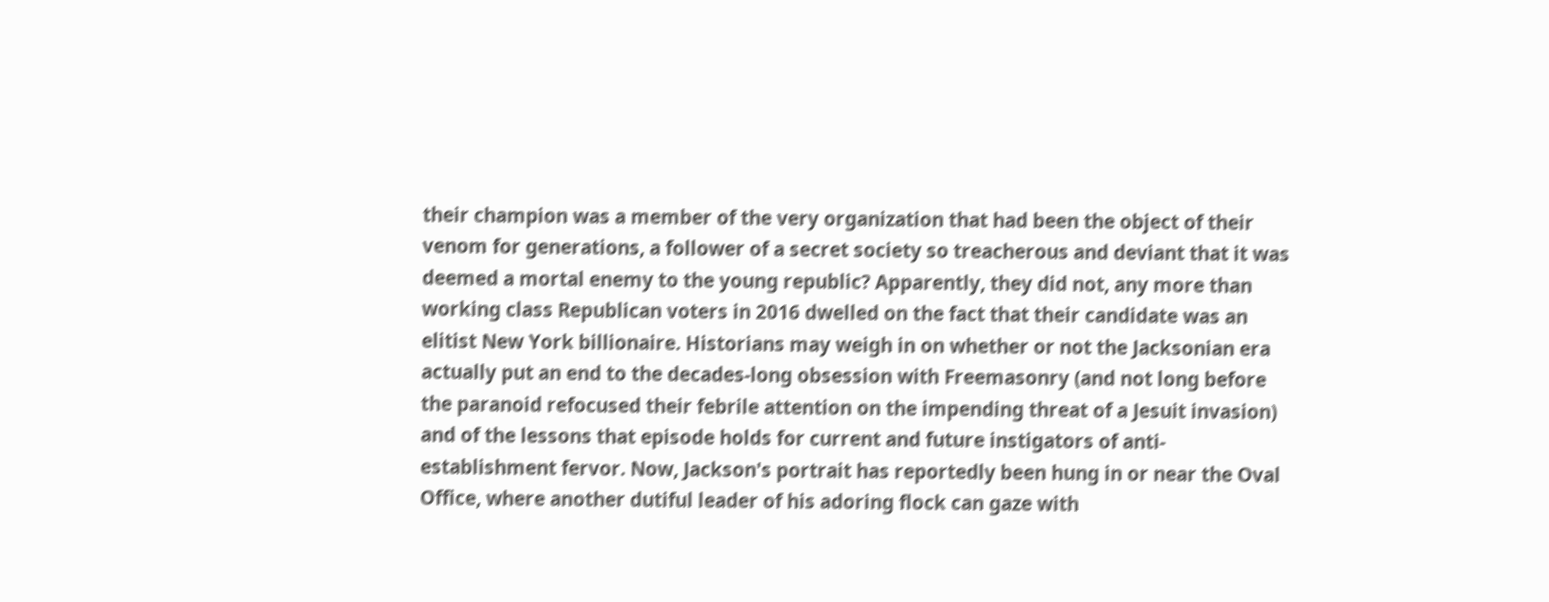their champion was a member of the very organization that had been the object of their venom for generations, a follower of a secret society so treacherous and deviant that it was deemed a mortal enemy to the young republic? Apparently, they did not, any more than working class Republican voters in 2016 dwelled on the fact that their candidate was an elitist New York billionaire. Historians may weigh in on whether or not the Jacksonian era actually put an end to the decades-long obsession with Freemasonry (and not long before the paranoid refocused their febrile attention on the impending threat of a Jesuit invasion) and of the lessons that episode holds for current and future instigators of anti-establishment fervor. Now, Jackson's portrait has reportedly been hung in or near the Oval Office, where another dutiful leader of his adoring flock can gaze with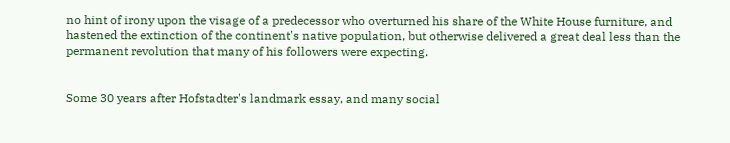no hint of irony upon the visage of a predecessor who overturned his share of the White House furniture, and hastened the extinction of the continent's native population, but otherwise delivered a great deal less than the permanent revolution that many of his followers were expecting.


Some 30 years after Hofstadter's landmark essay, and many social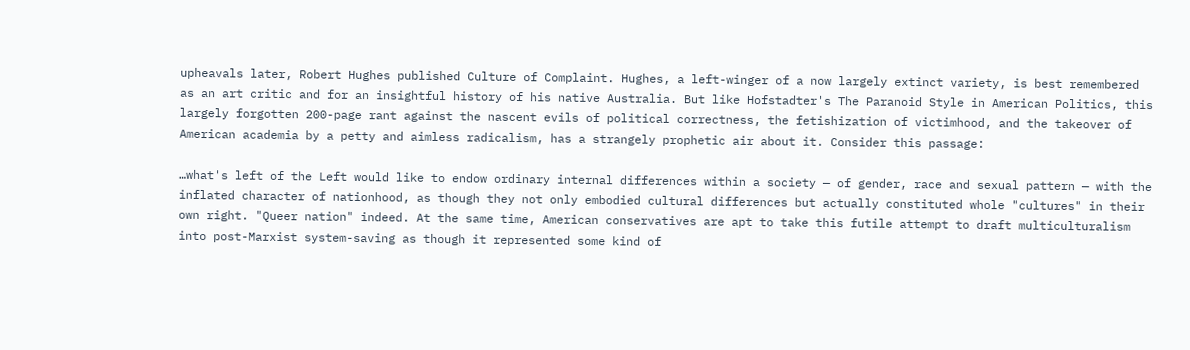upheavals later, Robert Hughes published Culture of Complaint. Hughes, a left-winger of a now largely extinct variety, is best remembered as an art critic and for an insightful history of his native Australia. But like Hofstadter's The Paranoid Style in American Politics, this largely forgotten 200-page rant against the nascent evils of political correctness, the fetishization of victimhood, and the takeover of American academia by a petty and aimless radicalism, has a strangely prophetic air about it. Consider this passage:

…what's left of the Left would like to endow ordinary internal differences within a society — of gender, race and sexual pattern — with the inflated character of nationhood, as though they not only embodied cultural differences but actually constituted whole "cultures" in their own right. "Queer nation" indeed. At the same time, American conservatives are apt to take this futile attempt to draft multiculturalism into post-Marxist system-saving as though it represented some kind of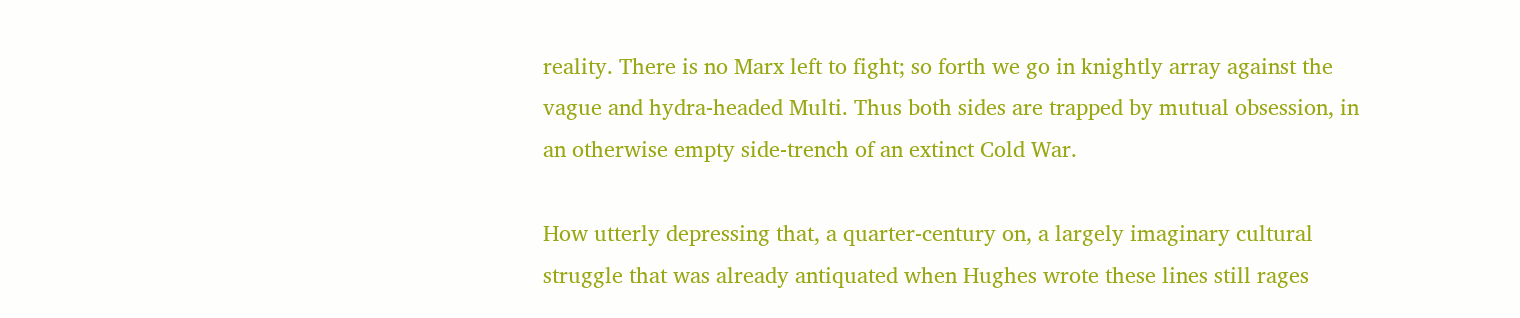reality. There is no Marx left to fight; so forth we go in knightly array against the vague and hydra-headed Multi. Thus both sides are trapped by mutual obsession, in an otherwise empty side-trench of an extinct Cold War.

How utterly depressing that, a quarter-century on, a largely imaginary cultural struggle that was already antiquated when Hughes wrote these lines still rages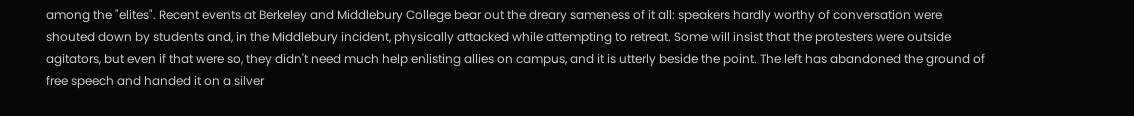among the "elites". Recent events at Berkeley and Middlebury College bear out the dreary sameness of it all: speakers hardly worthy of conversation were shouted down by students and, in the Middlebury incident, physically attacked while attempting to retreat. Some will insist that the protesters were outside agitators, but even if that were so, they didn't need much help enlisting allies on campus, and it is utterly beside the point. The left has abandoned the ground of free speech and handed it on a silver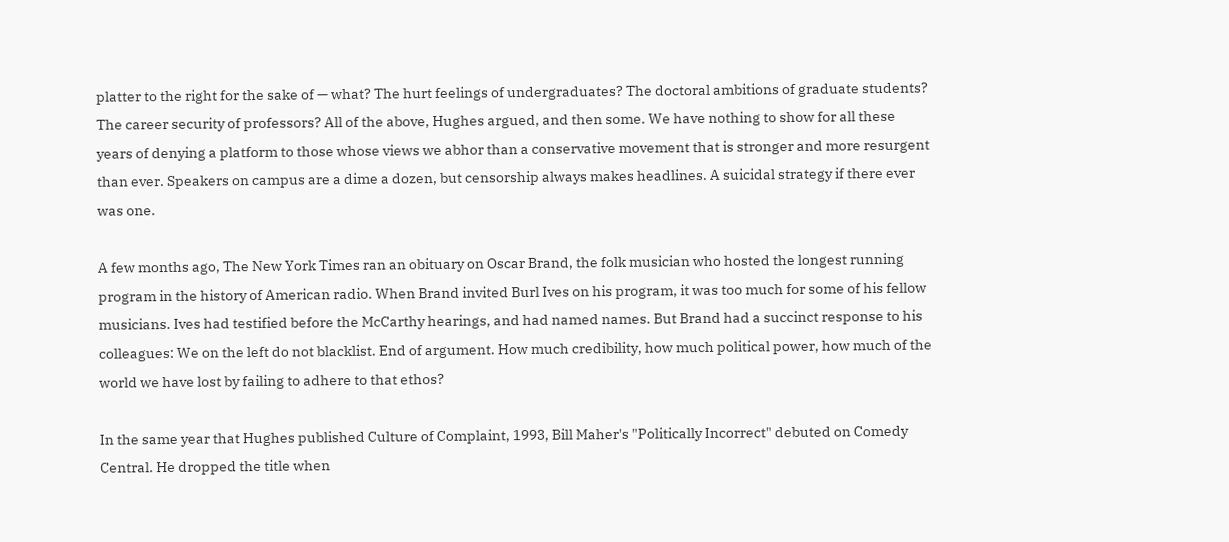platter to the right for the sake of — what? The hurt feelings of undergraduates? The doctoral ambitions of graduate students? The career security of professors? All of the above, Hughes argued, and then some. We have nothing to show for all these years of denying a platform to those whose views we abhor than a conservative movement that is stronger and more resurgent than ever. Speakers on campus are a dime a dozen, but censorship always makes headlines. A suicidal strategy if there ever was one.

A few months ago, The New York Times ran an obituary on Oscar Brand, the folk musician who hosted the longest running program in the history of American radio. When Brand invited Burl Ives on his program, it was too much for some of his fellow musicians. Ives had testified before the McCarthy hearings, and had named names. But Brand had a succinct response to his colleagues: We on the left do not blacklist. End of argument. How much credibility, how much political power, how much of the world we have lost by failing to adhere to that ethos?

In the same year that Hughes published Culture of Complaint, 1993, Bill Maher's "Politically Incorrect" debuted on Comedy Central. He dropped the title when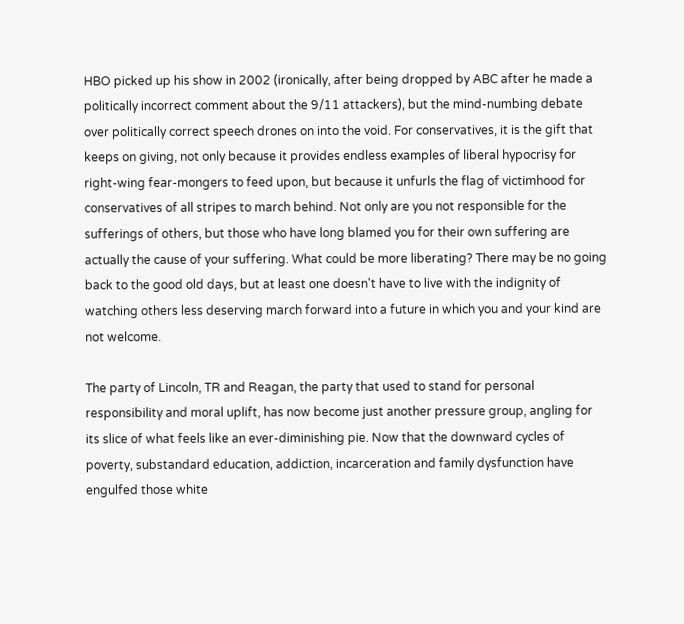HBO picked up his show in 2002 (ironically, after being dropped by ABC after he made a politically incorrect comment about the 9/11 attackers), but the mind-numbing debate over politically correct speech drones on into the void. For conservatives, it is the gift that keeps on giving, not only because it provides endless examples of liberal hypocrisy for right-wing fear-mongers to feed upon, but because it unfurls the flag of victimhood for conservatives of all stripes to march behind. Not only are you not responsible for the sufferings of others, but those who have long blamed you for their own suffering are actually the cause of your suffering. What could be more liberating? There may be no going back to the good old days, but at least one doesn't have to live with the indignity of watching others less deserving march forward into a future in which you and your kind are not welcome.

The party of Lincoln, TR and Reagan, the party that used to stand for personal responsibility and moral uplift, has now become just another pressure group, angling for its slice of what feels like an ever-diminishing pie. Now that the downward cycles of poverty, substandard education, addiction, incarceration and family dysfunction have engulfed those white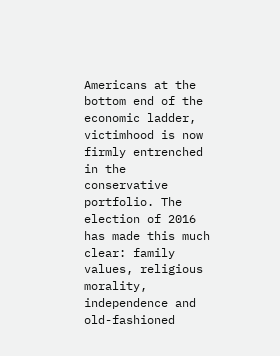Americans at the bottom end of the economic ladder, victimhood is now firmly entrenched in the conservative portfolio. The election of 2016 has made this much clear: family values, religious morality, independence and old-fashioned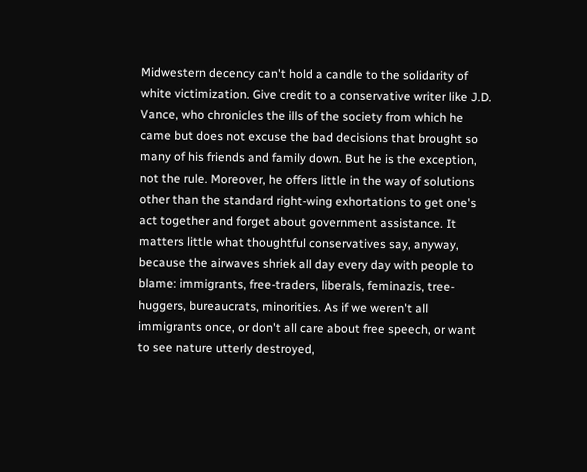Midwestern decency can't hold a candle to the solidarity of white victimization. Give credit to a conservative writer like J.D. Vance, who chronicles the ills of the society from which he came but does not excuse the bad decisions that brought so many of his friends and family down. But he is the exception, not the rule. Moreover, he offers little in the way of solutions other than the standard right-wing exhortations to get one's act together and forget about government assistance. It matters little what thoughtful conservatives say, anyway, because the airwaves shriek all day every day with people to blame: immigrants, free-traders, liberals, feminazis, tree-huggers, bureaucrats, minorities. As if we weren't all immigrants once, or don't all care about free speech, or want to see nature utterly destroyed,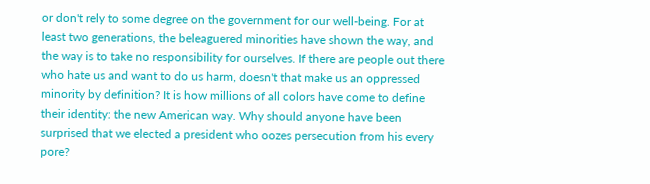or don't rely to some degree on the government for our well-being. For at least two generations, the beleaguered minorities have shown the way, and the way is to take no responsibility for ourselves. If there are people out there who hate us and want to do us harm, doesn't that make us an oppressed minority by definition? It is how millions of all colors have come to define their identity: the new American way. Why should anyone have been surprised that we elected a president who oozes persecution from his every pore?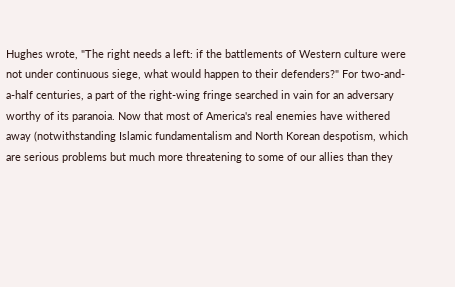Hughes wrote, "The right needs a left: if the battlements of Western culture were not under continuous siege, what would happen to their defenders?" For two-and-a-half centuries, a part of the right-wing fringe searched in vain for an adversary worthy of its paranoia. Now that most of America's real enemies have withered away (notwithstanding Islamic fundamentalism and North Korean despotism, which are serious problems but much more threatening to some of our allies than they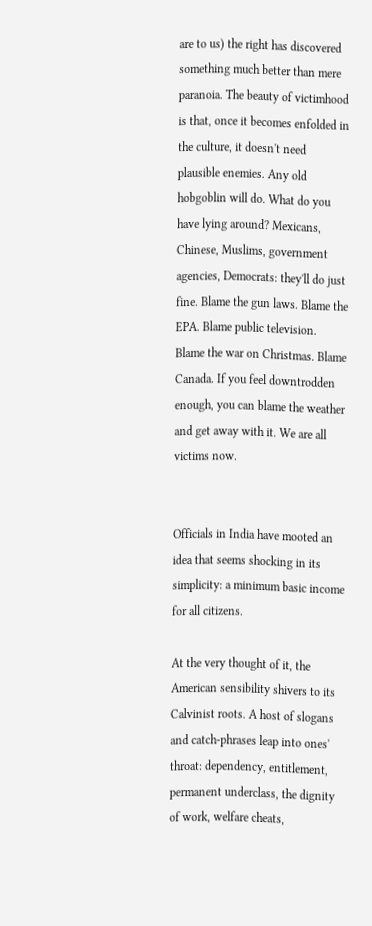are to us) the right has discovered something much better than mere paranoia. The beauty of victimhood is that, once it becomes enfolded in the culture, it doesn't need plausible enemies. Any old hobgoblin will do. What do you have lying around? Mexicans, Chinese, Muslims, government agencies, Democrats: they'll do just fine. Blame the gun laws. Blame the EPA. Blame public television. Blame the war on Christmas. Blame Canada. If you feel downtrodden enough, you can blame the weather and get away with it. We are all victims now.


Officials in India have mooted an idea that seems shocking in its simplicity: a minimum basic income for all citizens.

At the very thought of it, the American sensibility shivers to its Calvinist roots. A host of slogans and catch-phrases leap into ones' throat: dependency, entitlement, permanent underclass, the dignity of work, welfare cheats,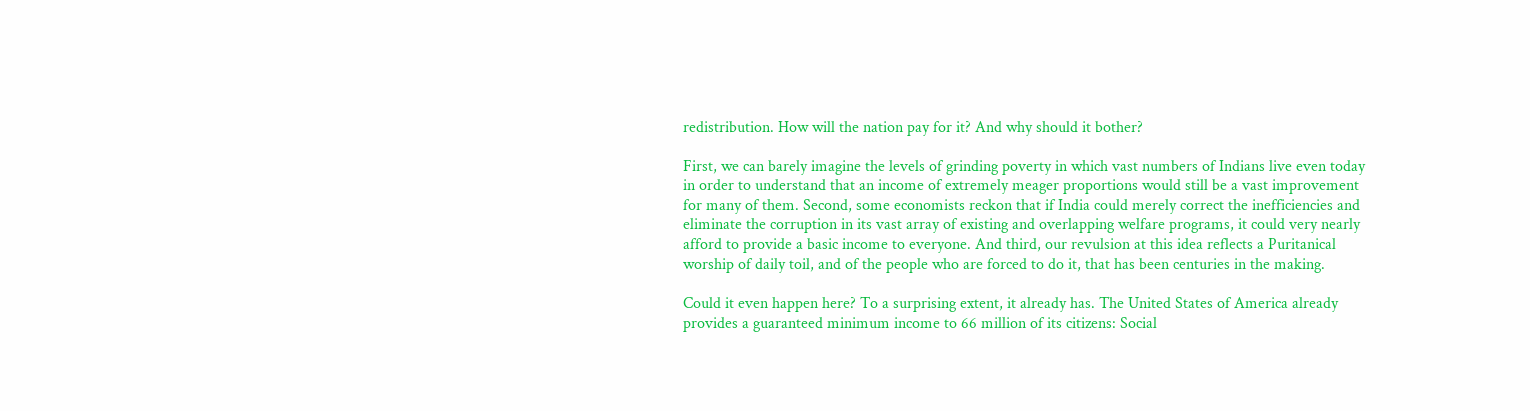redistribution. How will the nation pay for it? And why should it bother?

First, we can barely imagine the levels of grinding poverty in which vast numbers of Indians live even today in order to understand that an income of extremely meager proportions would still be a vast improvement for many of them. Second, some economists reckon that if India could merely correct the inefficiencies and eliminate the corruption in its vast array of existing and overlapping welfare programs, it could very nearly afford to provide a basic income to everyone. And third, our revulsion at this idea reflects a Puritanical worship of daily toil, and of the people who are forced to do it, that has been centuries in the making.

Could it even happen here? To a surprising extent, it already has. The United States of America already provides a guaranteed minimum income to 66 million of its citizens: Social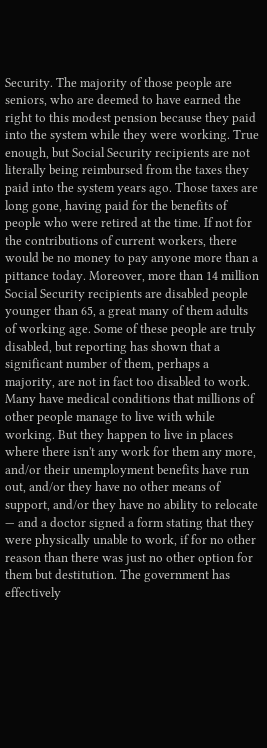Security. The majority of those people are seniors, who are deemed to have earned the right to this modest pension because they paid into the system while they were working. True enough, but Social Security recipients are not literally being reimbursed from the taxes they paid into the system years ago. Those taxes are long gone, having paid for the benefits of people who were retired at the time. If not for the contributions of current workers, there would be no money to pay anyone more than a pittance today. Moreover, more than 14 million Social Security recipients are disabled people younger than 65, a great many of them adults of working age. Some of these people are truly disabled, but reporting has shown that a significant number of them, perhaps a majority, are not in fact too disabled to work. Many have medical conditions that millions of other people manage to live with while working. But they happen to live in places where there isn't any work for them any more, and/or their unemployment benefits have run out, and/or they have no other means of support, and/or they have no ability to relocate — and a doctor signed a form stating that they were physically unable to work, if for no other reason than there was just no other option for them but destitution. The government has effectively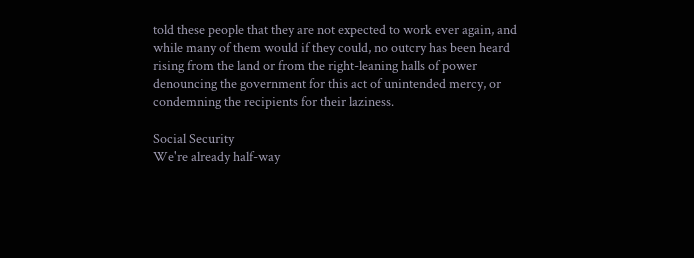told these people that they are not expected to work ever again, and while many of them would if they could, no outcry has been heard rising from the land or from the right-leaning halls of power denouncing the government for this act of unintended mercy, or condemning the recipients for their laziness.

Social Security
We're already half-way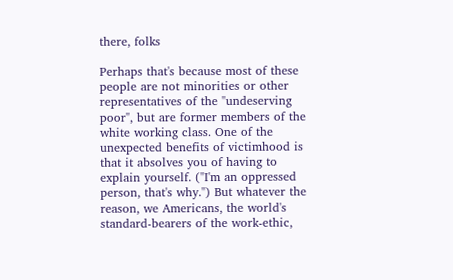there, folks

Perhaps that's because most of these people are not minorities or other representatives of the "undeserving poor", but are former members of the white working class. One of the unexpected benefits of victimhood is that it absolves you of having to explain yourself. ("I'm an oppressed person, that's why.") But whatever the reason, we Americans, the world's standard-bearers of the work-ethic,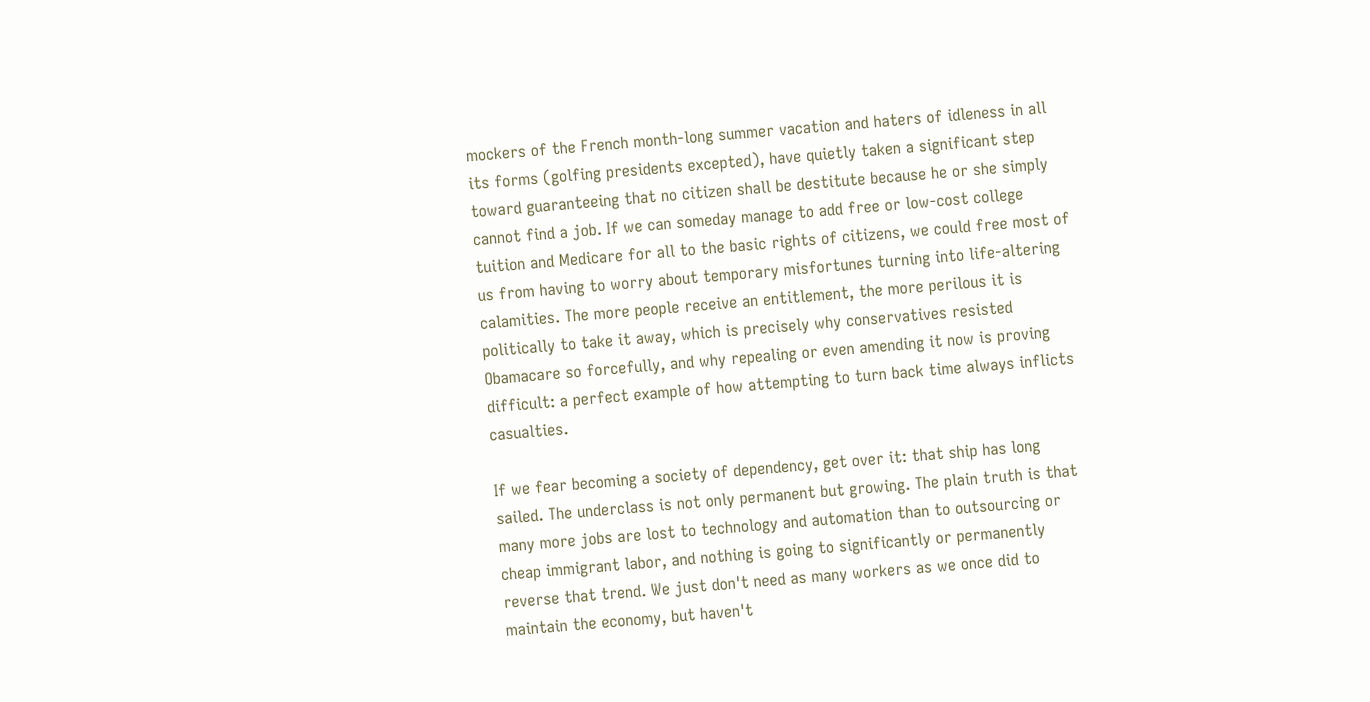mockers of the French month-long summer vacation and haters of idleness in all its forms (golfing presidents excepted), have quietly taken a significant step toward guaranteeing that no citizen shall be destitute because he or she simply cannot find a job. If we can someday manage to add free or low-cost college tuition and Medicare for all to the basic rights of citizens, we could free most of us from having to worry about temporary misfortunes turning into life-altering calamities. The more people receive an entitlement, the more perilous it is politically to take it away, which is precisely why conservatives resisted Obamacare so forcefully, and why repealing or even amending it now is proving difficult: a perfect example of how attempting to turn back time always inflicts casualties.

If we fear becoming a society of dependency, get over it: that ship has long sailed. The underclass is not only permanent but growing. The plain truth is that many more jobs are lost to technology and automation than to outsourcing or cheap immigrant labor, and nothing is going to significantly or permanently reverse that trend. We just don't need as many workers as we once did to maintain the economy, but haven't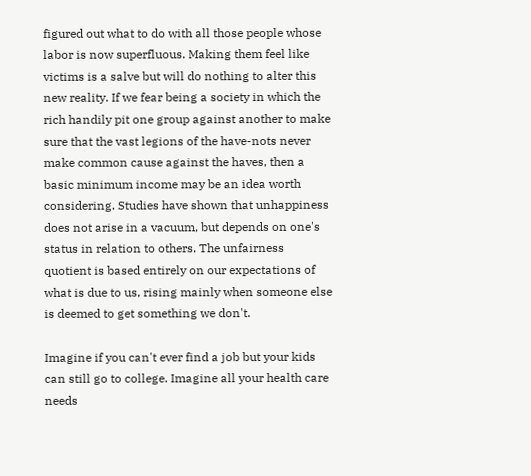figured out what to do with all those people whose labor is now superfluous. Making them feel like victims is a salve but will do nothing to alter this new reality. If we fear being a society in which the rich handily pit one group against another to make sure that the vast legions of the have-nots never make common cause against the haves, then a basic minimum income may be an idea worth considering. Studies have shown that unhappiness does not arise in a vacuum, but depends on one's status in relation to others. The unfairness quotient is based entirely on our expectations of what is due to us, rising mainly when someone else is deemed to get something we don't.

Imagine if you can't ever find a job but your kids can still go to college. Imagine all your health care needs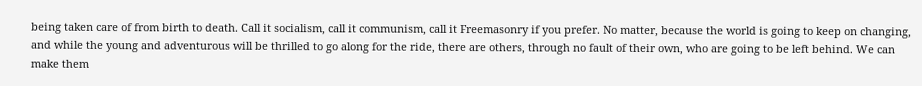being taken care of from birth to death. Call it socialism, call it communism, call it Freemasonry if you prefer. No matter, because the world is going to keep on changing, and while the young and adventurous will be thrilled to go along for the ride, there are others, through no fault of their own, who are going to be left behind. We can make them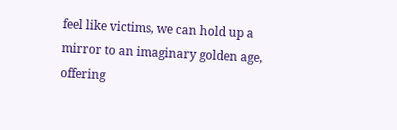feel like victims, we can hold up a mirror to an imaginary golden age, offering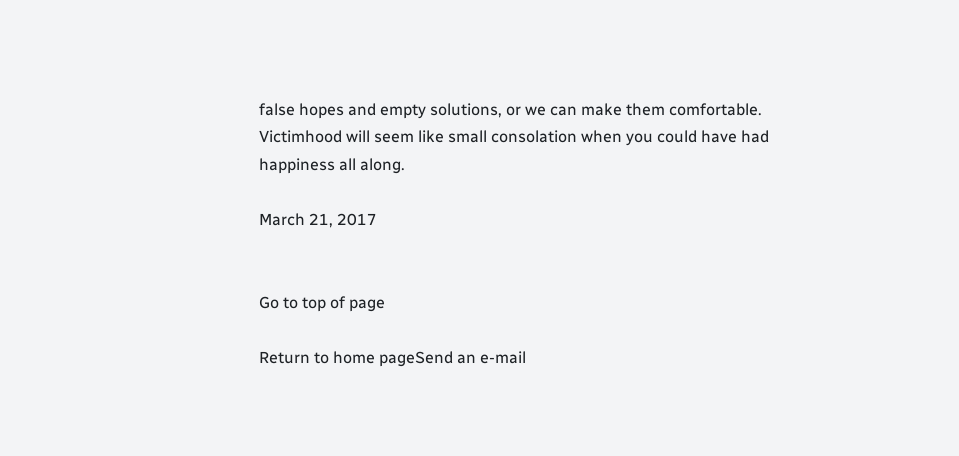false hopes and empty solutions, or we can make them comfortable. Victimhood will seem like small consolation when you could have had happiness all along.

March 21, 2017


Go to top of page

Return to home pageSend an e-mail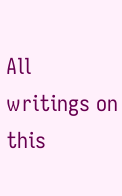All writings on this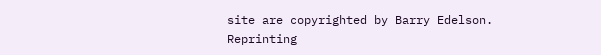site are copyrighted by Barry Edelson. Reprinting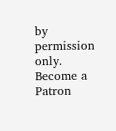by permission only.
Become a Patron